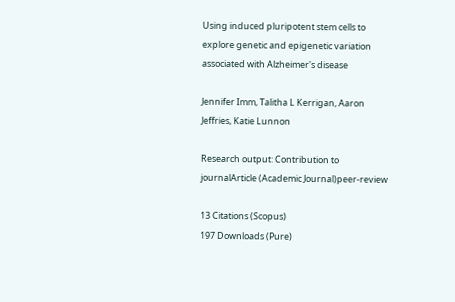Using induced pluripotent stem cells to explore genetic and epigenetic variation associated with Alzheimer's disease

Jennifer Imm, Talitha L Kerrigan, Aaron Jeffries, Katie Lunnon

Research output: Contribution to journalArticle (Academic Journal)peer-review

13 Citations (Scopus)
197 Downloads (Pure)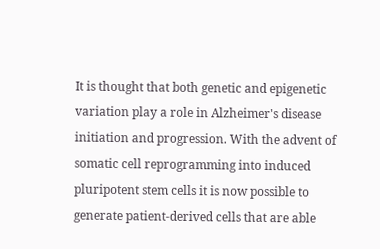It is thought that both genetic and epigenetic variation play a role in Alzheimer's disease initiation and progression. With the advent of somatic cell reprogramming into induced pluripotent stem cells it is now possible to generate patient-derived cells that are able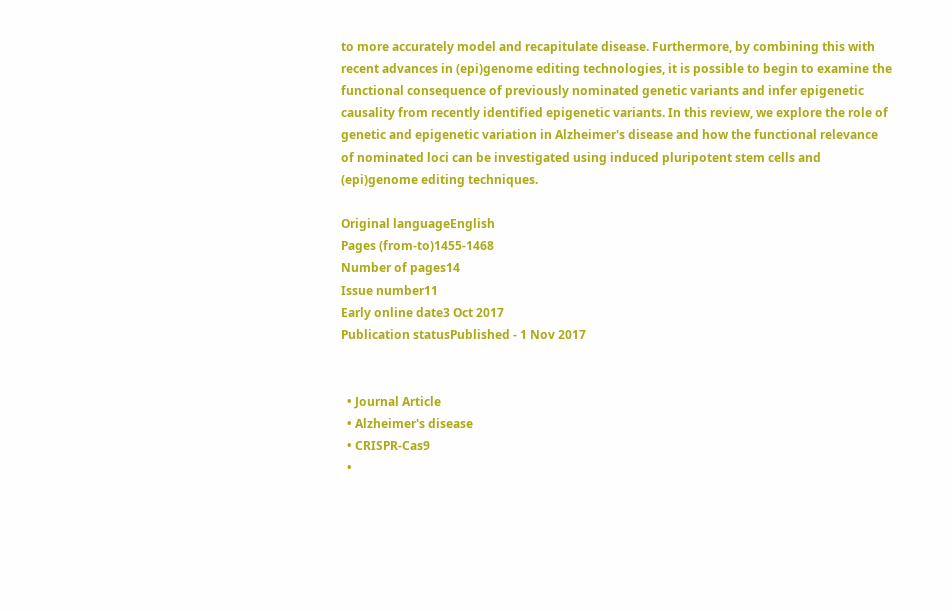to more accurately model and recapitulate disease. Furthermore, by combining this with recent advances in (epi)genome editing technologies, it is possible to begin to examine the functional consequence of previously nominated genetic variants and infer epigenetic causality from recently identified epigenetic variants. In this review, we explore the role of genetic and epigenetic variation in Alzheimer's disease and how the functional relevance of nominated loci can be investigated using induced pluripotent stem cells and (epi)genome editing techniques.

Original languageEnglish
Pages (from-to)1455-1468
Number of pages14
Issue number11
Early online date3 Oct 2017
Publication statusPublished - 1 Nov 2017


  • Journal Article
  • Alzheimer's disease
  • CRISPR-Cas9
  •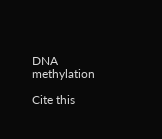DNA methylation

Cite this